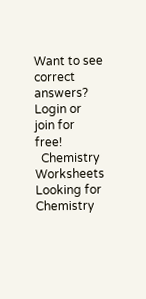Want to see correct answers?
Login or join for free!
  Chemistry Worksheets
Looking for Chemistry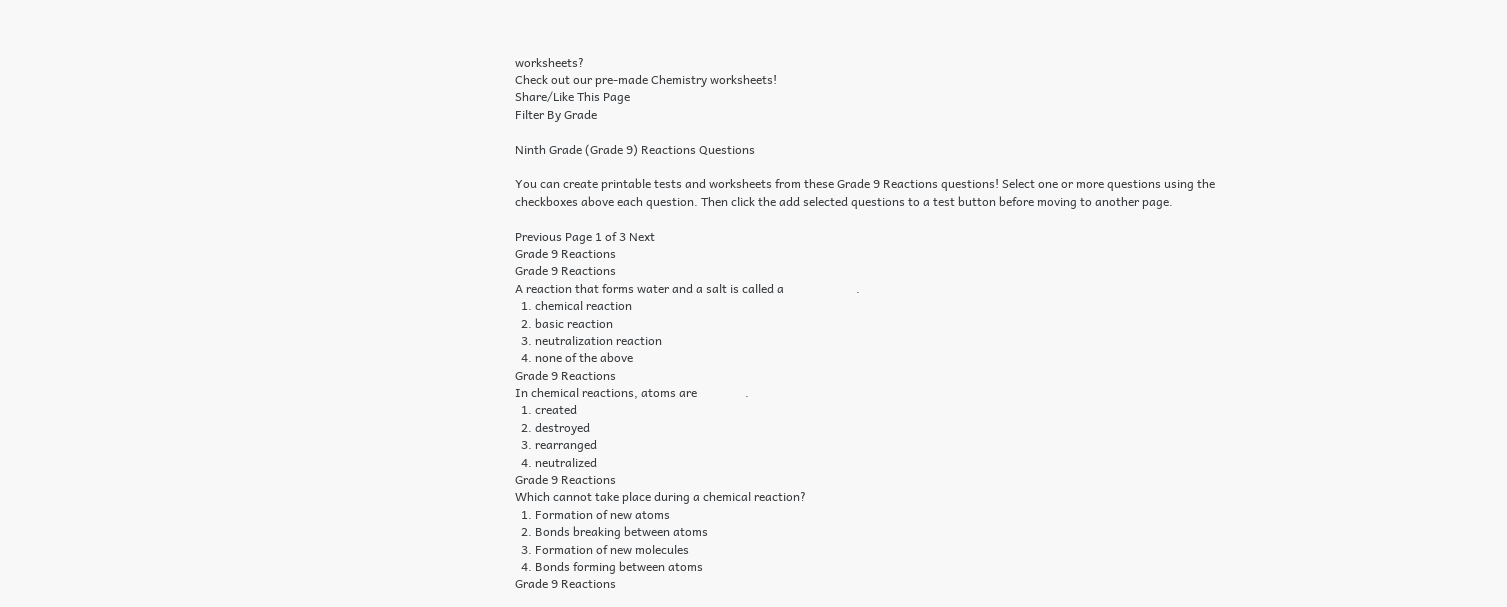worksheets?
Check out our pre-made Chemistry worksheets!
Share/Like This Page
Filter By Grade

Ninth Grade (Grade 9) Reactions Questions

You can create printable tests and worksheets from these Grade 9 Reactions questions! Select one or more questions using the checkboxes above each question. Then click the add selected questions to a test button before moving to another page.

Previous Page 1 of 3 Next
Grade 9 Reactions
Grade 9 Reactions
A reaction that forms water and a salt is called a                        .
  1. chemical reaction
  2. basic reaction
  3. neutralization reaction
  4. none of the above
Grade 9 Reactions
In chemical reactions, atoms are                .
  1. created
  2. destroyed
  3. rearranged
  4. neutralized
Grade 9 Reactions
Which cannot take place during a chemical reaction?
  1. Formation of new atoms
  2. Bonds breaking between atoms
  3. Formation of new molecules
  4. Bonds forming between atoms
Grade 9 Reactions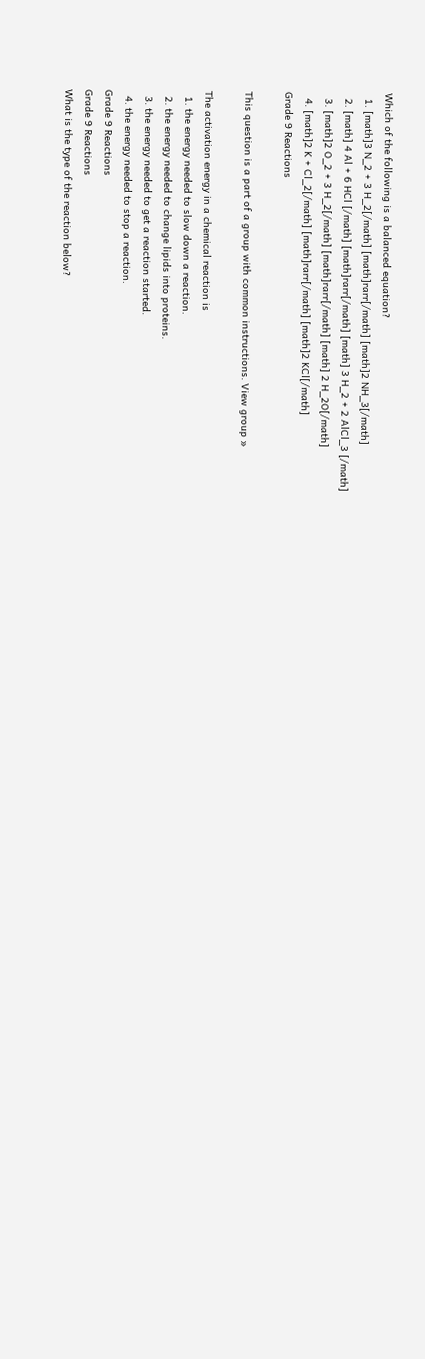Which of the following is a balanced equation?
  1. [math]3 N_2 + 3 H_2[/math] [math]rarr[/math] [math]2 NH_3[/math]
  2. [math] 4 Al + 6 HCl [/math] [math]rarr[/math] [math] 3 H_2 + 2 AlCl_3 [/math]
  3. [math]2 O_2 + 3 H_2[/math] [math]rarr[/math] [math] 2 H_2O[/math]
  4. [math]2 K + Cl_2[/math] [math]rarr[/math] [math]2 KCl[/math]
Grade 9 Reactions

This question is a part of a group with common instructions. View group »

The activation energy in a chemical reaction is
  1. the energy needed to slow down a reaction.
  2. the energy needed to change lipids into proteins.
  3. the energy needed to get a reaction started.
  4. the energy needed to stop a reaction.
Grade 9 Reactions
Grade 9 Reactions
What is the type of the reaction below?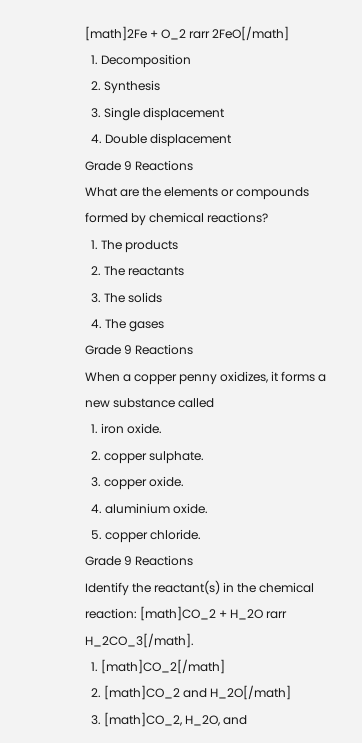[math]2Fe + O_2 rarr 2FeO[/math]
  1. Decomposition
  2. Synthesis
  3. Single displacement
  4. Double displacement
Grade 9 Reactions
What are the elements or compounds formed by chemical reactions?
  1. The products
  2. The reactants
  3. The solids
  4. The gases
Grade 9 Reactions
When a copper penny oxidizes, it forms a new substance called
  1. iron oxide.
  2. copper sulphate.
  3. copper oxide.
  4. aluminium oxide.
  5. copper chloride.
Grade 9 Reactions
Identify the reactant(s) in the chemical reaction: [math]CO_2 + H_2O rarr H_2CO_3[/math].
  1. [math]CO_2[/math]
  2. [math]CO_2 and H_2O[/math]
  3. [math]CO_2, H_2O, and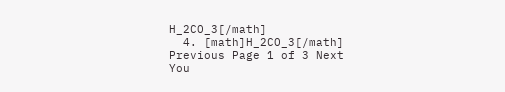H_2CO_3[/math]
  4. [math]H_2CO_3[/math]
Previous Page 1 of 3 Next
You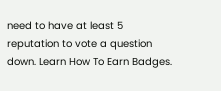need to have at least 5 reputation to vote a question down. Learn How To Earn Badges.